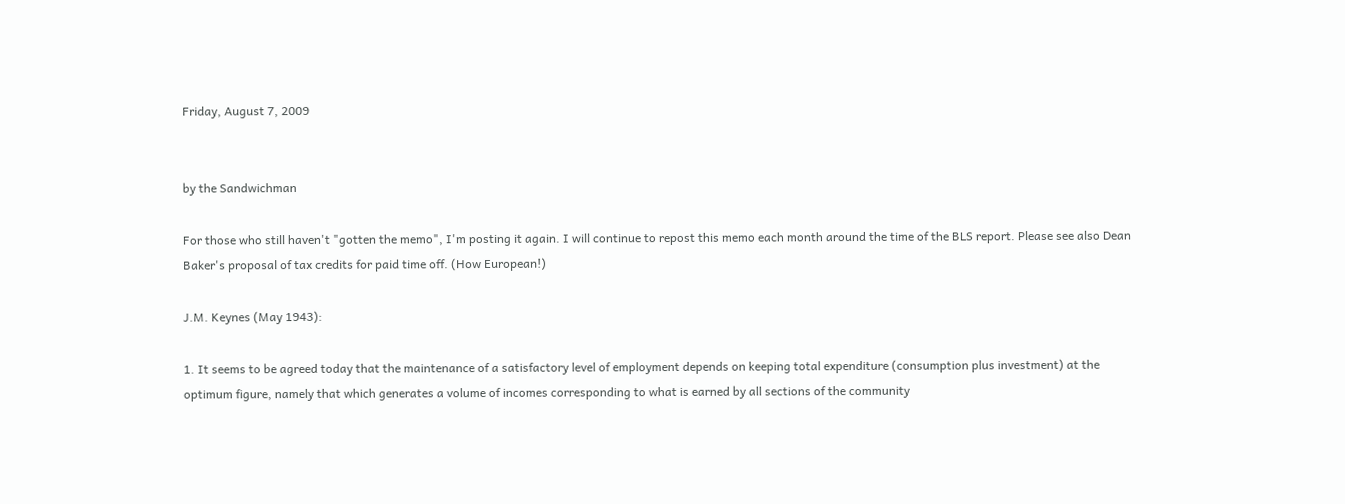Friday, August 7, 2009


by the Sandwichman

For those who still haven't "gotten the memo", I'm posting it again. I will continue to repost this memo each month around the time of the BLS report. Please see also Dean Baker's proposal of tax credits for paid time off. (How European!)

J.M. Keynes (May 1943):

1. It seems to be agreed today that the maintenance of a satisfactory level of employment depends on keeping total expenditure (consumption plus investment) at the optimum figure, namely that which generates a volume of incomes corresponding to what is earned by all sections of the community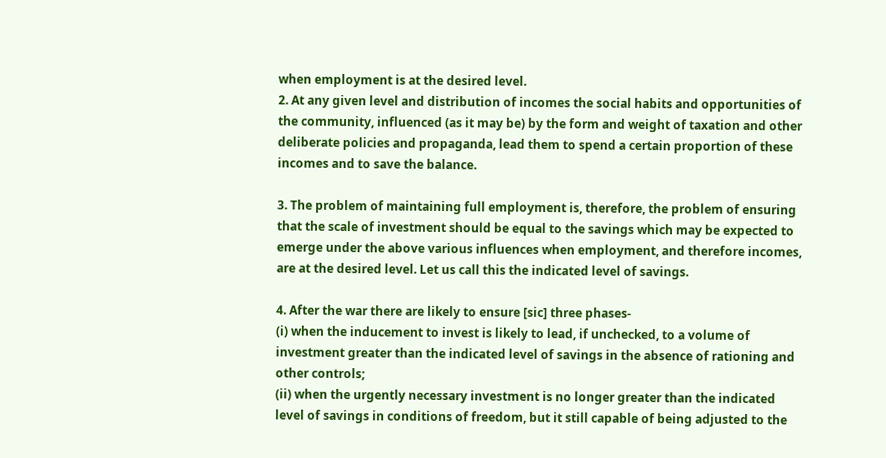when employment is at the desired level.
2. At any given level and distribution of incomes the social habits and opportunities of the community, influenced (as it may be) by the form and weight of taxation and other deliberate policies and propaganda, lead them to spend a certain proportion of these incomes and to save the balance.

3. The problem of maintaining full employment is, therefore, the problem of ensuring that the scale of investment should be equal to the savings which may be expected to emerge under the above various influences when employment, and therefore incomes, are at the desired level. Let us call this the indicated level of savings.

4. After the war there are likely to ensure [sic] three phases-
(i) when the inducement to invest is likely to lead, if unchecked, to a volume of investment greater than the indicated level of savings in the absence of rationing and other controls;
(ii) when the urgently necessary investment is no longer greater than the indicated level of savings in conditions of freedom, but it still capable of being adjusted to the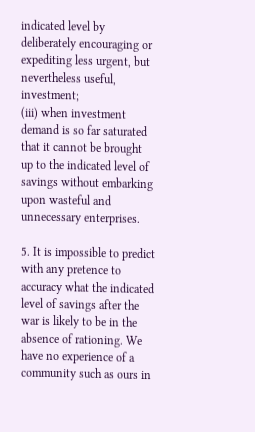indicated level by deliberately encouraging or expediting less urgent, but nevertheless useful, investment;
(iii) when investment demand is so far saturated that it cannot be brought up to the indicated level of savings without embarking upon wasteful and unnecessary enterprises.

5. It is impossible to predict with any pretence to accuracy what the indicated level of savings after the war is likely to be in the absence of rationing. We have no experience of a community such as ours in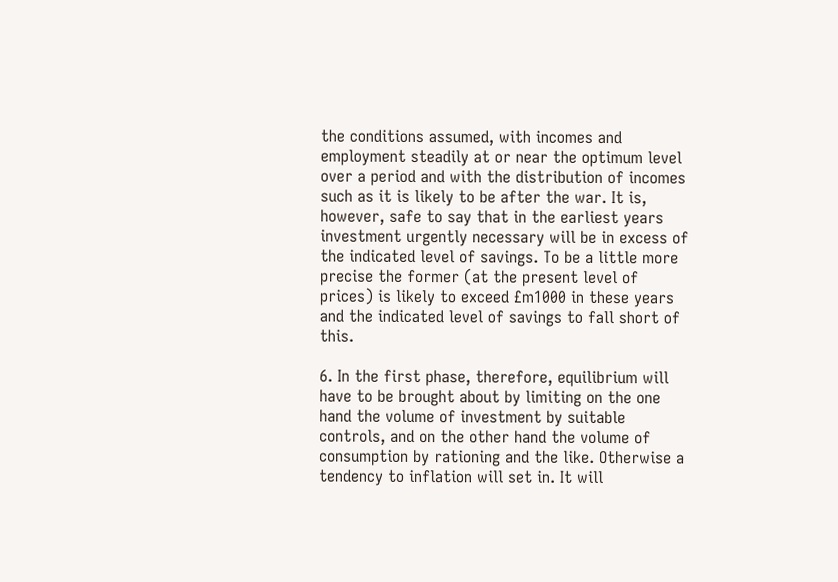the conditions assumed, with incomes and employment steadily at or near the optimum level over a period and with the distribution of incomes such as it is likely to be after the war. It is, however, safe to say that in the earliest years investment urgently necessary will be in excess of the indicated level of savings. To be a little more precise the former (at the present level of prices) is likely to exceed £m1000 in these years and the indicated level of savings to fall short of this.

6. In the first phase, therefore, equilibrium will have to be brought about by limiting on the one hand the volume of investment by suitable controls, and on the other hand the volume of consumption by rationing and the like. Otherwise a tendency to inflation will set in. It will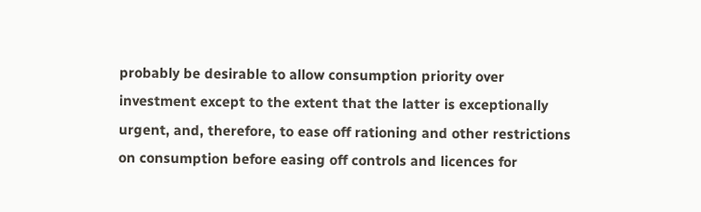probably be desirable to allow consumption priority over investment except to the extent that the latter is exceptionally urgent, and, therefore, to ease off rationing and other restrictions on consumption before easing off controls and licences for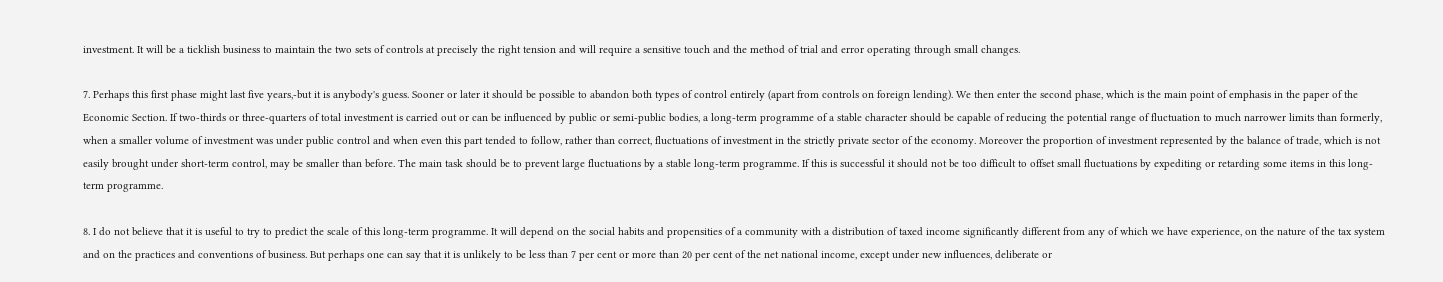investment. It will be a ticklish business to maintain the two sets of controls at precisely the right tension and will require a sensitive touch and the method of trial and error operating through small changes.

7. Perhaps this first phase might last five years,-but it is anybody's guess. Sooner or later it should be possible to abandon both types of control entirely (apart from controls on foreign lending). We then enter the second phase, which is the main point of emphasis in the paper of the Economic Section. If two-thirds or three-quarters of total investment is carried out or can be influenced by public or semi-public bodies, a long-term programme of a stable character should be capable of reducing the potential range of fluctuation to much narrower limits than formerly, when a smaller volume of investment was under public control and when even this part tended to follow, rather than correct, fluctuations of investment in the strictly private sector of the economy. Moreover the proportion of investment represented by the balance of trade, which is not easily brought under short-term control, may be smaller than before. The main task should be to prevent large fluctuations by a stable long-term programme. If this is successful it should not be too difficult to offset small fluctuations by expediting or retarding some items in this long-term programme.

8. I do not believe that it is useful to try to predict the scale of this long-term programme. It will depend on the social habits and propensities of a community with a distribution of taxed income significantly different from any of which we have experience, on the nature of the tax system and on the practices and conventions of business. But perhaps one can say that it is unlikely to be less than 7 per cent or more than 20 per cent of the net national income, except under new influences, deliberate or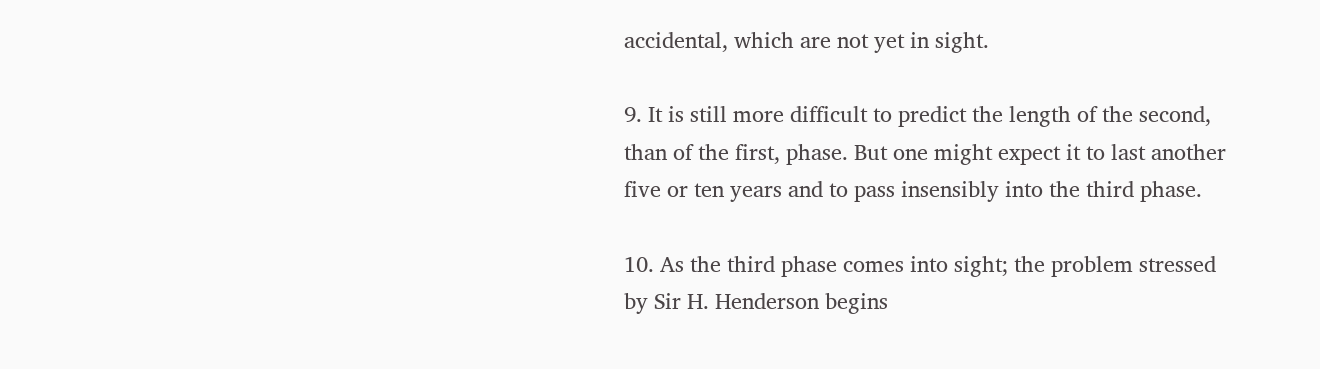accidental, which are not yet in sight.

9. It is still more difficult to predict the length of the second, than of the first, phase. But one might expect it to last another five or ten years and to pass insensibly into the third phase.

10. As the third phase comes into sight; the problem stressed by Sir H. Henderson begins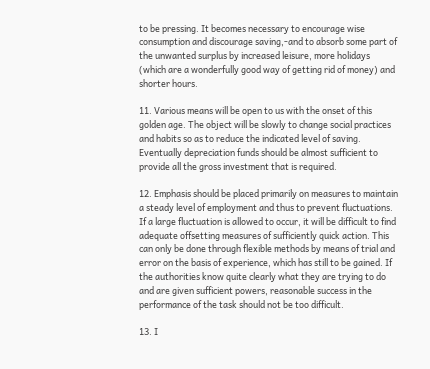to be pressing. It becomes necessary to encourage wise consumption and discourage saving,-and to absorb some part of the unwanted surplus by increased leisure, more holidays (which are a wonderfully good way of getting rid of money) and shorter hours.

11. Various means will be open to us with the onset of this golden age. The object will be slowly to change social practices and habits so as to reduce the indicated level of saving. Eventually depreciation funds should be almost sufficient to provide all the gross investment that is required.

12. Emphasis should be placed primarily on measures to maintain a steady level of employment and thus to prevent fluctuations. If a large fluctuation is allowed to occur, it will be difficult to find adequate offsetting measures of sufficiently quick action. This can only be done through flexible methods by means of trial and error on the basis of experience, which has still to be gained. If the authorities know quite clearly what they are trying to do and are given sufficient powers, reasonable success in the performance of the task should not be too difficult.

13. I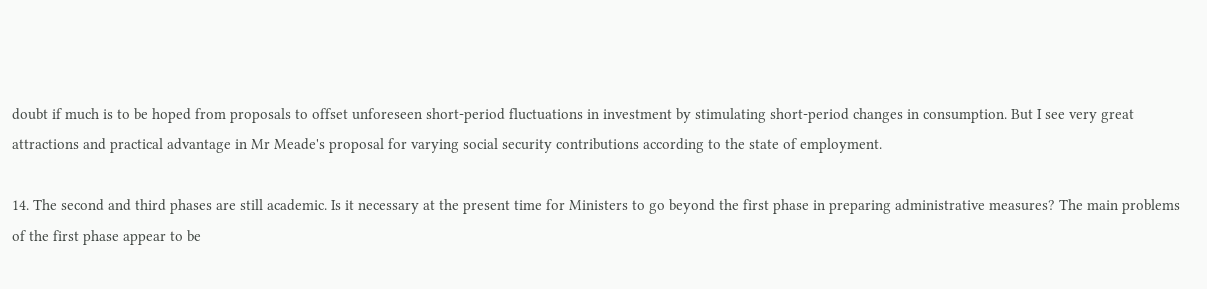doubt if much is to be hoped from proposals to offset unforeseen short-period fluctuations in investment by stimulating short-period changes in consumption. But I see very great attractions and practical advantage in Mr Meade's proposal for varying social security contributions according to the state of employment.

14. The second and third phases are still academic. Is it necessary at the present time for Ministers to go beyond the first phase in preparing administrative measures? The main problems of the first phase appear to be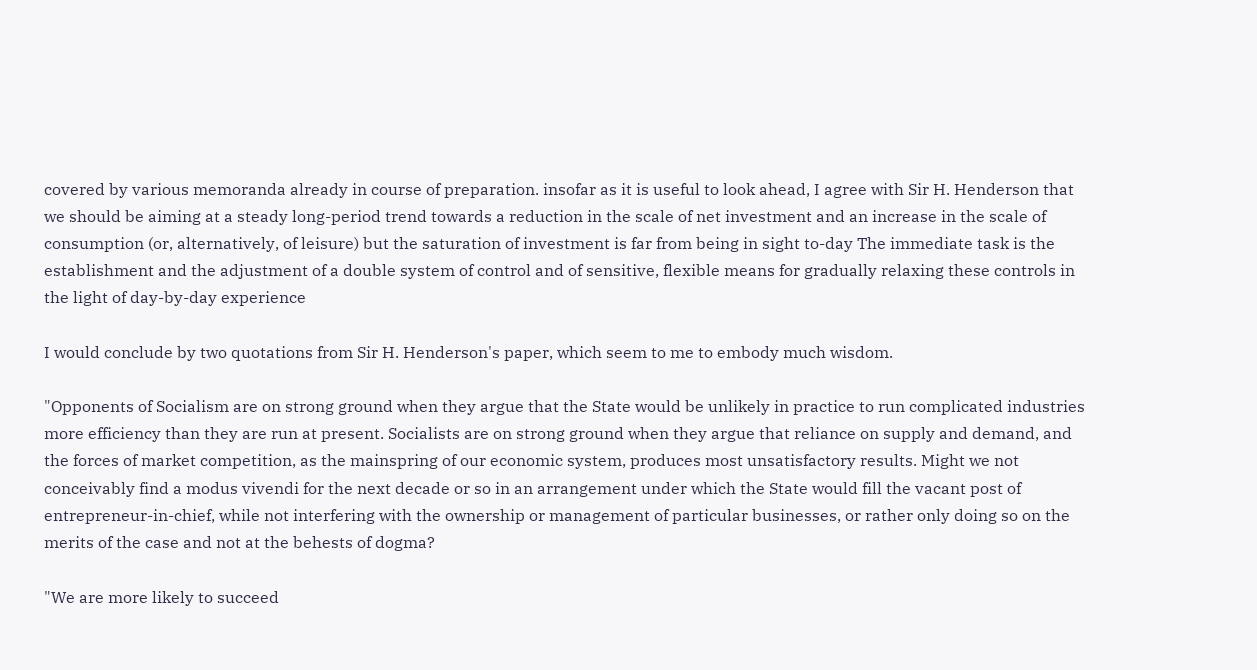covered by various memoranda already in course of preparation. insofar as it is useful to look ahead, I agree with Sir H. Henderson that we should be aiming at a steady long-period trend towards a reduction in the scale of net investment and an increase in the scale of consumption (or, alternatively, of leisure) but the saturation of investment is far from being in sight to-day The immediate task is the establishment and the adjustment of a double system of control and of sensitive, flexible means for gradually relaxing these controls in the light of day-by-day experience

I would conclude by two quotations from Sir H. Henderson's paper, which seem to me to embody much wisdom.

"Opponents of Socialism are on strong ground when they argue that the State would be unlikely in practice to run complicated industries more efficiency than they are run at present. Socialists are on strong ground when they argue that reliance on supply and demand, and the forces of market competition, as the mainspring of our economic system, produces most unsatisfactory results. Might we not conceivably find a modus vivendi for the next decade or so in an arrangement under which the State would fill the vacant post of entrepreneur-in-chief, while not interfering with the ownership or management of particular businesses, or rather only doing so on the merits of the case and not at the behests of dogma?

"We are more likely to succeed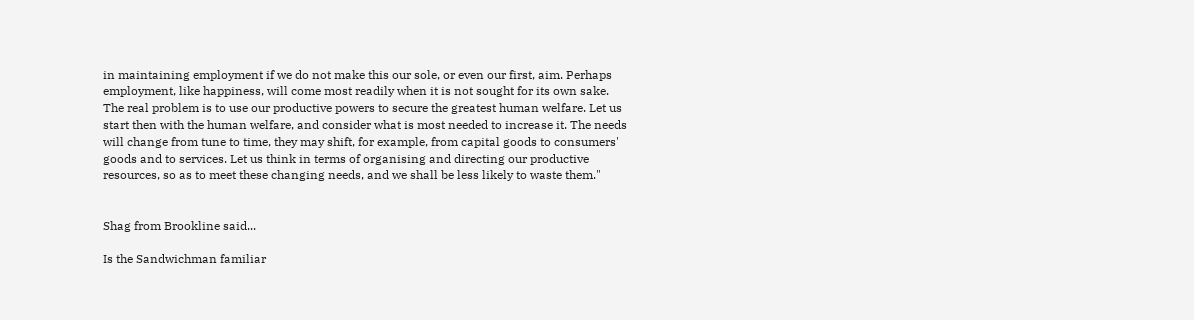in maintaining employment if we do not make this our sole, or even our first, aim. Perhaps employment, like happiness, will come most readily when it is not sought for its own sake. The real problem is to use our productive powers to secure the greatest human welfare. Let us start then with the human welfare, and consider what is most needed to increase it. The needs will change from tune to time, they may shift, for example, from capital goods to consumers' goods and to services. Let us think in terms of organising and directing our productive resources, so as to meet these changing needs, and we shall be less likely to waste them."


Shag from Brookline said...

Is the Sandwichman familiar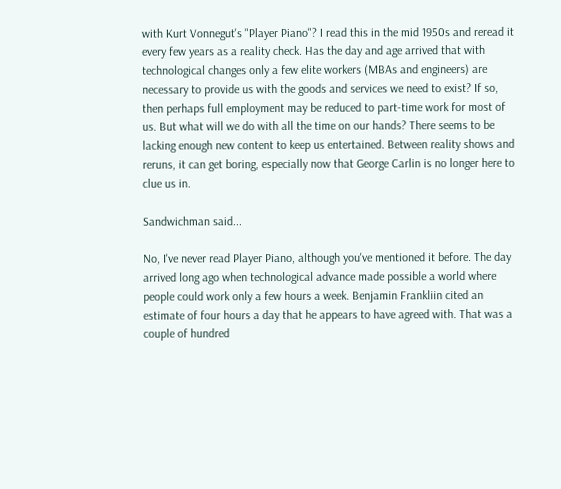with Kurt Vonnegut's "Player Piano"? I read this in the mid 1950s and reread it every few years as a reality check. Has the day and age arrived that with technological changes only a few elite workers (MBAs and engineers) are necessary to provide us with the goods and services we need to exist? If so, then perhaps full employment may be reduced to part-time work for most of us. But what will we do with all the time on our hands? There seems to be lacking enough new content to keep us entertained. Between reality shows and reruns, it can get boring, especially now that George Carlin is no longer here to clue us in.

Sandwichman said...

No, I've never read Player Piano, although you've mentioned it before. The day arrived long ago when technological advance made possible a world where people could work only a few hours a week. Benjamin Frankliin cited an estimate of four hours a day that he appears to have agreed with. That was a couple of hundred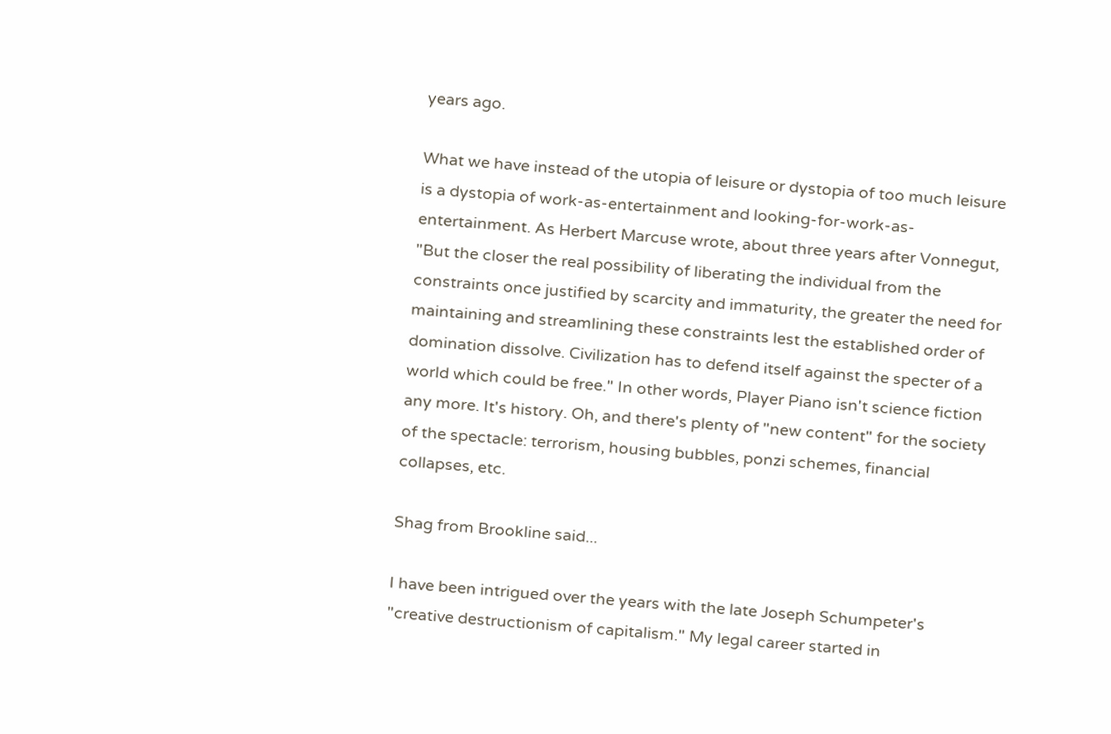years ago.

What we have instead of the utopia of leisure or dystopia of too much leisure is a dystopia of work-as-entertainment and looking-for-work-as-entertainment. As Herbert Marcuse wrote, about three years after Vonnegut, "But the closer the real possibility of liberating the individual from the constraints once justified by scarcity and immaturity, the greater the need for maintaining and streamlining these constraints lest the established order of domination dissolve. Civilization has to defend itself against the specter of a world which could be free." In other words, Player Piano isn't science fiction any more. It's history. Oh, and there's plenty of "new content" for the society of the spectacle: terrorism, housing bubbles, ponzi schemes, financial collapses, etc.

Shag from Brookline said...

I have been intrigued over the years with the late Joseph Schumpeter's "creative destructionism of capitalism." My legal career started in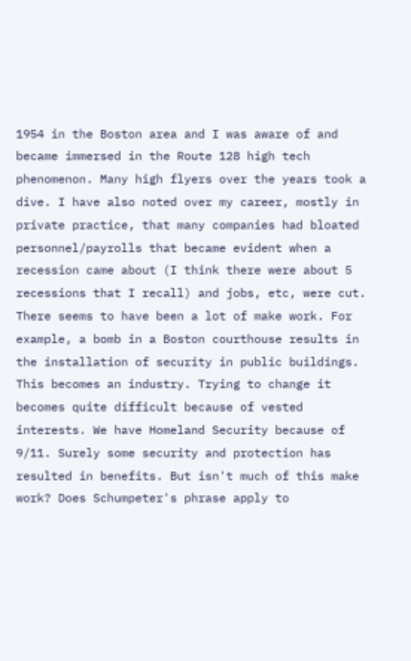1954 in the Boston area and I was aware of and became immersed in the Route 128 high tech phenomenon. Many high flyers over the years took a dive. I have also noted over my career, mostly in private practice, that many companies had bloated personnel/payrolls that became evident when a recession came about (I think there were about 5 recessions that I recall) and jobs, etc, were cut. There seems to have been a lot of make work. For example, a bomb in a Boston courthouse results in the installation of security in public buildings. This becomes an industry. Trying to change it becomes quite difficult because of vested interests. We have Homeland Security because of 9/11. Surely some security and protection has resulted in benefits. But isn't much of this make work? Does Schumpeter's phrase apply to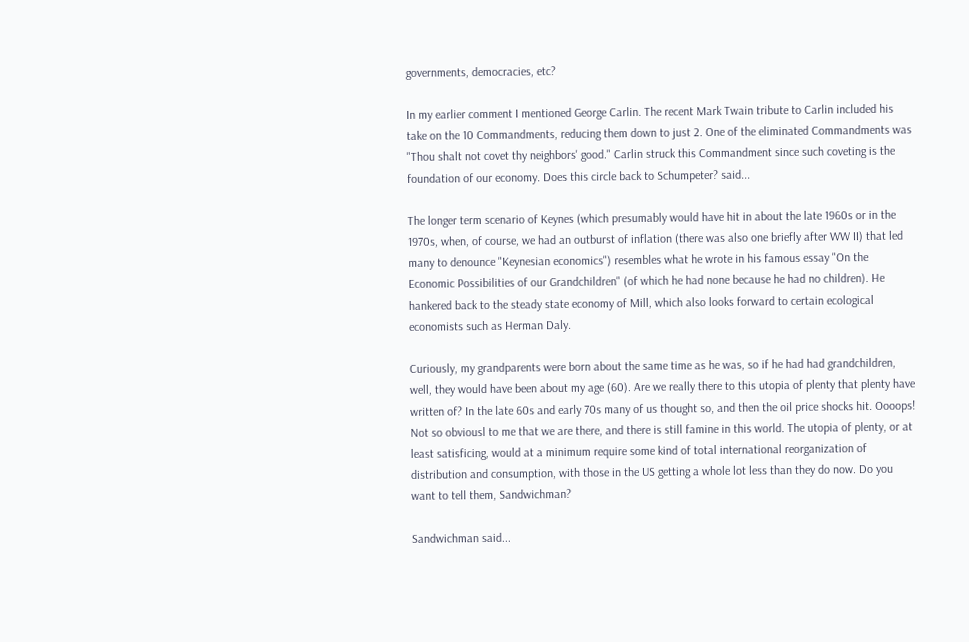governments, democracies, etc?

In my earlier comment I mentioned George Carlin. The recent Mark Twain tribute to Carlin included his take on the 10 Commandments, reducing them down to just 2. One of the eliminated Commandments was "Thou shalt not covet thy neighbors' good." Carlin struck this Commandment since such coveting is the foundation of our economy. Does this circle back to Schumpeter? said...

The longer term scenario of Keynes (which presumably would have hit in about the late 1960s or in the 1970s, when, of course, we had an outburst of inflation (there was also one briefly after WW II) that led many to denounce "Keynesian economics") resembles what he wrote in his famous essay "On the Economic Possibilities of our Grandchildren" (of which he had none because he had no children). He hankered back to the steady state economy of Mill, which also looks forward to certain ecological economists such as Herman Daly.

Curiously, my grandparents were born about the same time as he was, so if he had had grandchildren, well, they would have been about my age (60). Are we really there to this utopia of plenty that plenty have written of? In the late 60s and early 70s many of us thought so, and then the oil price shocks hit. Oooops! Not so obviousl to me that we are there, and there is still famine in this world. The utopia of plenty, or at least satisficing, would at a minimum require some kind of total international reorganization of distribution and consumption, with those in the US getting a whole lot less than they do now. Do you want to tell them, Sandwichman?

Sandwichman said...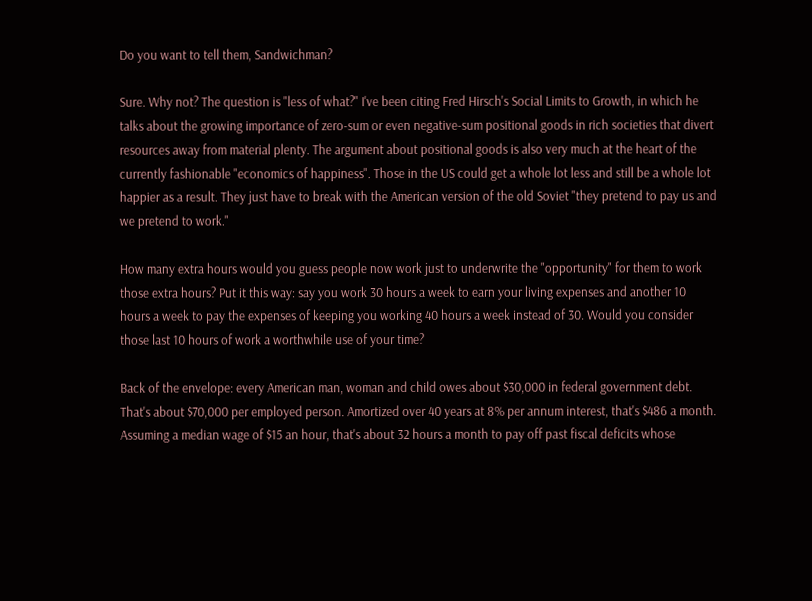Do you want to tell them, Sandwichman?

Sure. Why not? The question is "less of what?" I've been citing Fred Hirsch's Social Limits to Growth, in which he talks about the growing importance of zero-sum or even negative-sum positional goods in rich societies that divert resources away from material plenty. The argument about positional goods is also very much at the heart of the currently fashionable "economics of happiness". Those in the US could get a whole lot less and still be a whole lot happier as a result. They just have to break with the American version of the old Soviet "they pretend to pay us and we pretend to work."

How many extra hours would you guess people now work just to underwrite the "opportunity" for them to work those extra hours? Put it this way: say you work 30 hours a week to earn your living expenses and another 10 hours a week to pay the expenses of keeping you working 40 hours a week instead of 30. Would you consider those last 10 hours of work a worthwhile use of your time?

Back of the envelope: every American man, woman and child owes about $30,000 in federal government debt. That's about $70,000 per employed person. Amortized over 40 years at 8% per annum interest, that's $486 a month. Assuming a median wage of $15 an hour, that's about 32 hours a month to pay off past fiscal deficits whose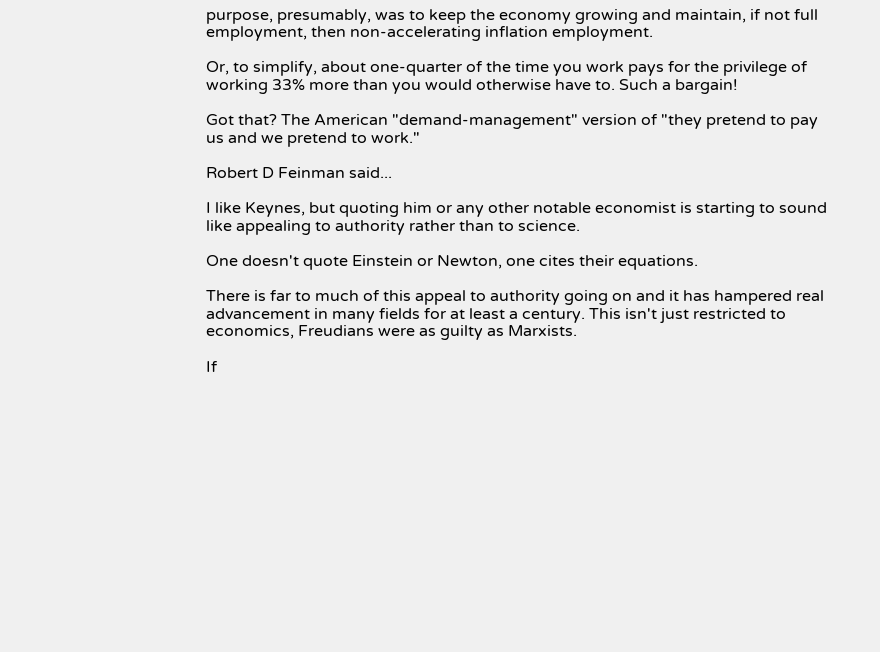purpose, presumably, was to keep the economy growing and maintain, if not full employment, then non-accelerating inflation employment.

Or, to simplify, about one-quarter of the time you work pays for the privilege of working 33% more than you would otherwise have to. Such a bargain!

Got that? The American "demand-management" version of "they pretend to pay us and we pretend to work."

Robert D Feinman said...

I like Keynes, but quoting him or any other notable economist is starting to sound like appealing to authority rather than to science.

One doesn't quote Einstein or Newton, one cites their equations.

There is far to much of this appeal to authority going on and it has hampered real advancement in many fields for at least a century. This isn't just restricted to economics, Freudians were as guilty as Marxists.

If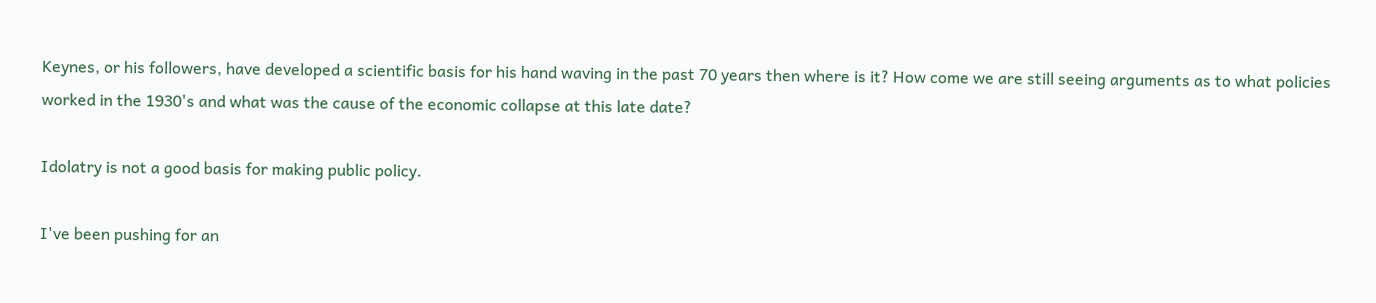Keynes, or his followers, have developed a scientific basis for his hand waving in the past 70 years then where is it? How come we are still seeing arguments as to what policies worked in the 1930's and what was the cause of the economic collapse at this late date?

Idolatry is not a good basis for making public policy.

I've been pushing for an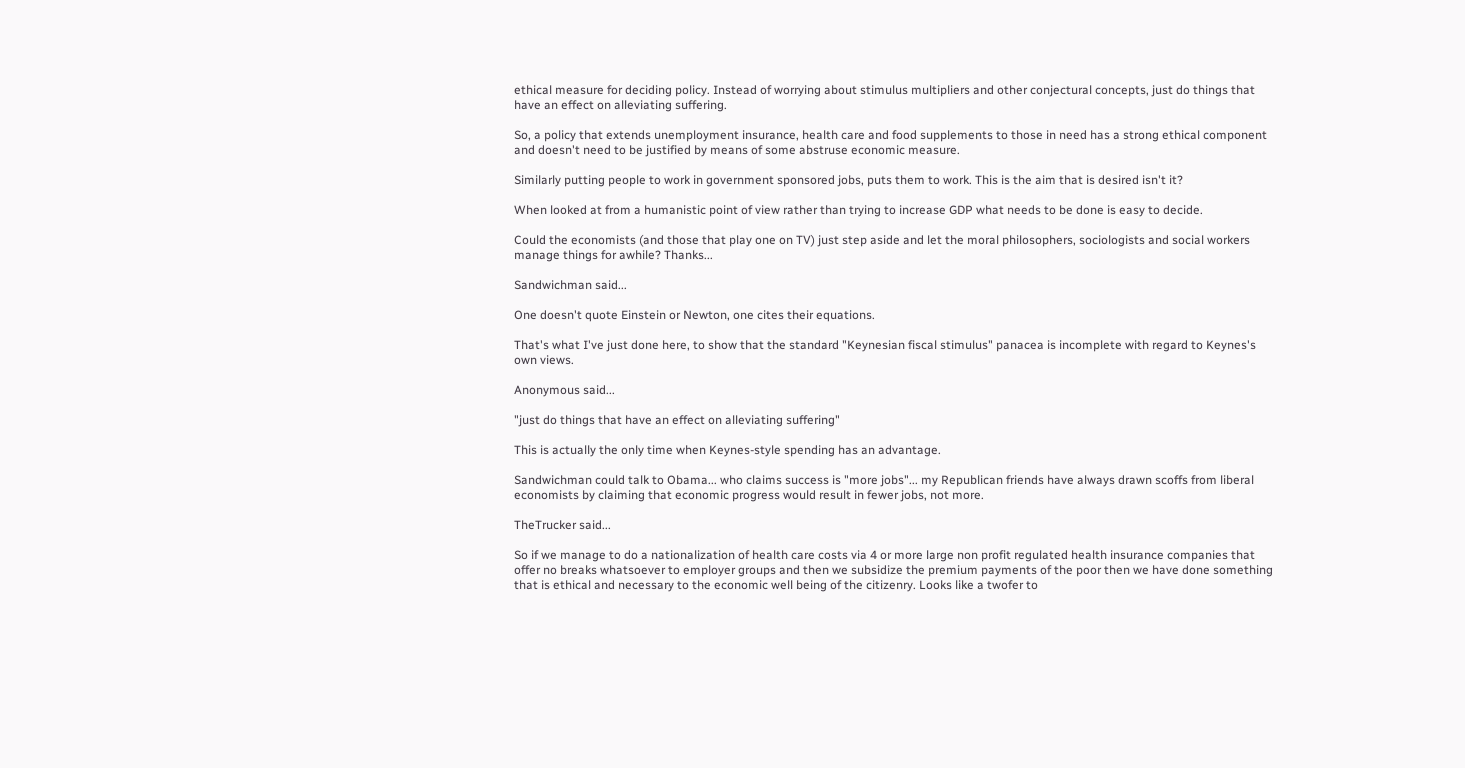ethical measure for deciding policy. Instead of worrying about stimulus multipliers and other conjectural concepts, just do things that have an effect on alleviating suffering.

So, a policy that extends unemployment insurance, health care and food supplements to those in need has a strong ethical component and doesn't need to be justified by means of some abstruse economic measure.

Similarly putting people to work in government sponsored jobs, puts them to work. This is the aim that is desired isn't it?

When looked at from a humanistic point of view rather than trying to increase GDP what needs to be done is easy to decide.

Could the economists (and those that play one on TV) just step aside and let the moral philosophers, sociologists and social workers manage things for awhile? Thanks...

Sandwichman said...

One doesn't quote Einstein or Newton, one cites their equations.

That's what I've just done here, to show that the standard "Keynesian fiscal stimulus" panacea is incomplete with regard to Keynes's own views.

Anonymous said...

"just do things that have an effect on alleviating suffering"

This is actually the only time when Keynes-style spending has an advantage.

Sandwichman could talk to Obama... who claims success is "more jobs"... my Republican friends have always drawn scoffs from liberal economists by claiming that economic progress would result in fewer jobs, not more.

TheTrucker said...

So if we manage to do a nationalization of health care costs via 4 or more large non profit regulated health insurance companies that offer no breaks whatsoever to employer groups and then we subsidize the premium payments of the poor then we have done something that is ethical and necessary to the economic well being of the citizenry. Looks like a twofer to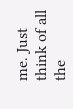me. Just think of all the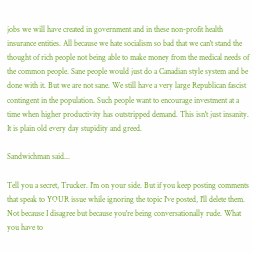jobs we will have created in government and in these non-profit health insurance entities. All because we hate socialism so bad that we can't stand the thought of rich people not being able to make money from the medical needs of the common people. Sane people would just do a Canadian style system and be done with it. But we are not sane. We still have a very large Republican fascist contingent in the population. Such people want to encourage investment at a time when higher productivity has outstripped demand. This isn't just insanity. It is plain old every day stupidity and greed.

Sandwichman said...

Tell you a secret, Trucker. I'm on your side. But if you keep posting comments that speak to YOUR issue while ignoring the topic I've posted, I'll delete them. Not because I disagree but because you're being conversationally rude. What you have to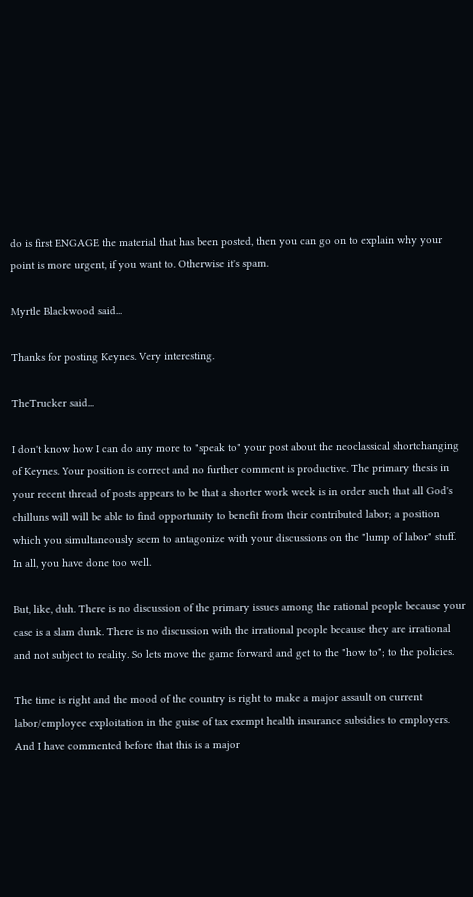do is first ENGAGE the material that has been posted, then you can go on to explain why your point is more urgent, if you want to. Otherwise it's spam.

Myrtle Blackwood said...

Thanks for posting Keynes. Very interesting.

TheTrucker said...

I don't know how I can do any more to "speak to" your post about the neoclassical shortchanging of Keynes. Your position is correct and no further comment is productive. The primary thesis in your recent thread of posts appears to be that a shorter work week is in order such that all God's chilluns will will be able to find opportunity to benefit from their contributed labor; a position which you simultaneously seem to antagonize with your discussions on the "lump of labor" stuff. In all, you have done too well.

But, like, duh. There is no discussion of the primary issues among the rational people because your case is a slam dunk. There is no discussion with the irrational people because they are irrational and not subject to reality. So lets move the game forward and get to the "how to"; to the policies.

The time is right and the mood of the country is right to make a major assault on current labor/employee exploitation in the guise of tax exempt health insurance subsidies to employers. And I have commented before that this is a major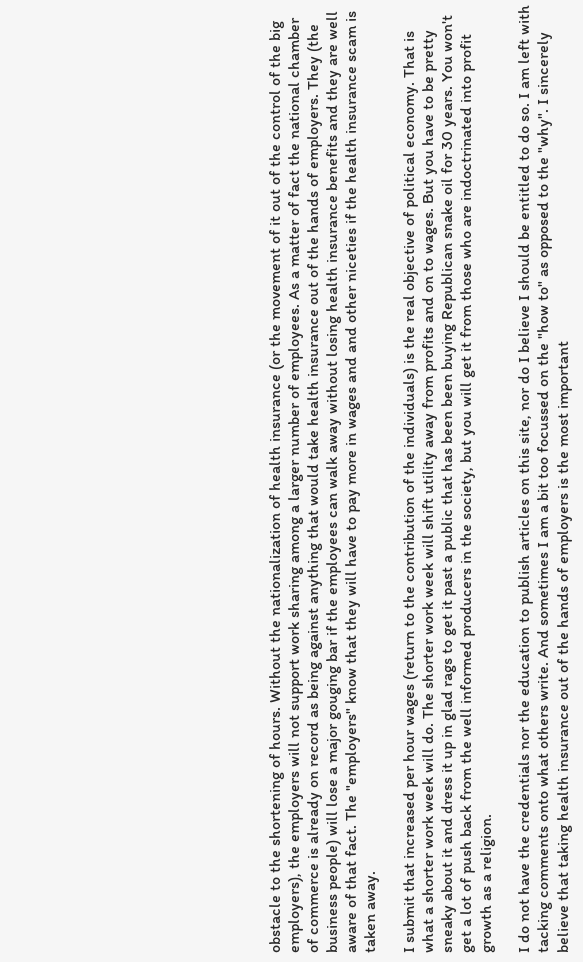obstacle to the shortening of hours. Without the nationalization of health insurance (or the movement of it out of the control of the big employers), the employers will not support work sharing among a larger number of employees. As a matter of fact the national chamber of commerce is already on record as being against anything that would take health insurance out of the hands of employers. They (the business people) will lose a major gouging bar if the employees can walk away without losing health insurance benefits and they are well aware of that fact. The "employers" know that they will have to pay more in wages and and other niceties if the health insurance scam is taken away.

I submit that increased per hour wages (return to the contribution of the individuals) is the real objective of political economy. That is what a shorter work week will do. The shorter work week will shift utility away from profits and on to wages. But you have to be pretty sneaky about it and dress it up in glad rags to get it past a public that has been been buying Republican snake oil for 30 years. You won't get a lot of push back from the well informed producers in the society, but you will get it from those who are indoctrinated into profit growth as a religion.

I do not have the credentials nor the education to publish articles on this site, nor do I believe I should be entitled to do so. I am left with tacking comments onto what others write. And sometimes I am a bit too focussed on the "how to" as opposed to the "why". I sincerely believe that taking health insurance out of the hands of employers is the most important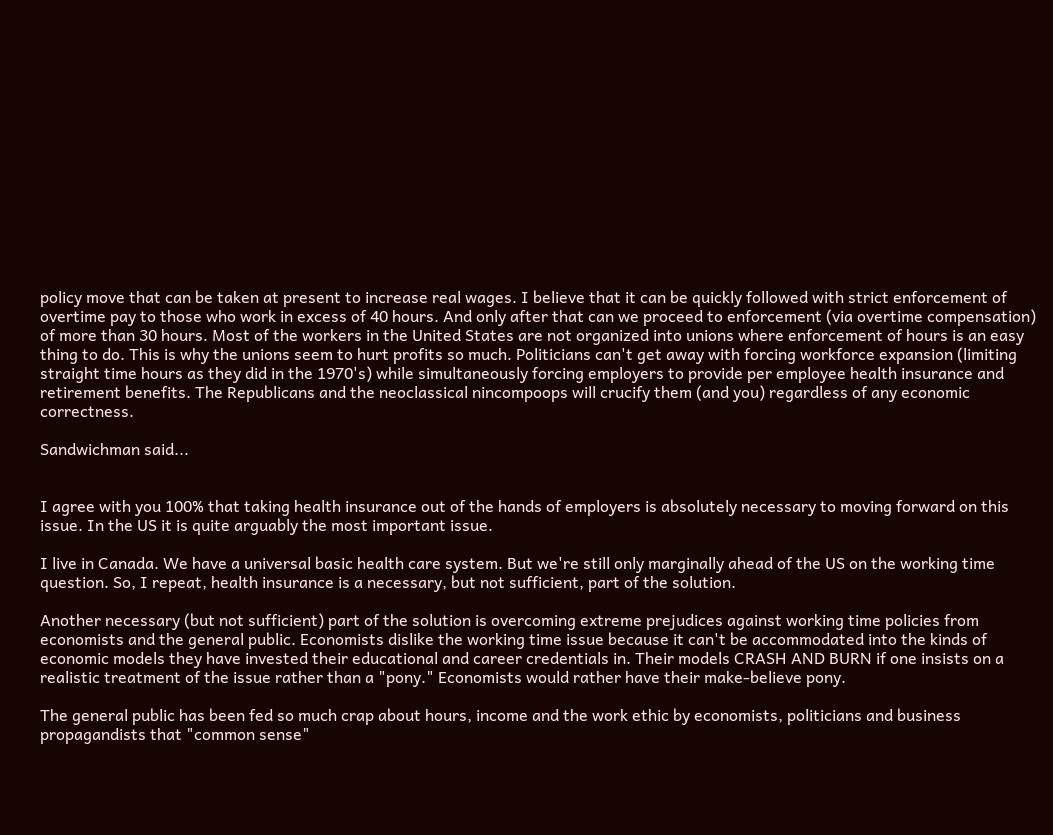policy move that can be taken at present to increase real wages. I believe that it can be quickly followed with strict enforcement of overtime pay to those who work in excess of 40 hours. And only after that can we proceed to enforcement (via overtime compensation) of more than 30 hours. Most of the workers in the United States are not organized into unions where enforcement of hours is an easy thing to do. This is why the unions seem to hurt profits so much. Politicians can't get away with forcing workforce expansion (limiting straight time hours as they did in the 1970's) while simultaneously forcing employers to provide per employee health insurance and retirement benefits. The Republicans and the neoclassical nincompoops will crucify them (and you) regardless of any economic correctness.

Sandwichman said...


I agree with you 100% that taking health insurance out of the hands of employers is absolutely necessary to moving forward on this issue. In the US it is quite arguably the most important issue.

I live in Canada. We have a universal basic health care system. But we're still only marginally ahead of the US on the working time question. So, I repeat, health insurance is a necessary, but not sufficient, part of the solution.

Another necessary (but not sufficient) part of the solution is overcoming extreme prejudices against working time policies from economists and the general public. Economists dislike the working time issue because it can't be accommodated into the kinds of economic models they have invested their educational and career credentials in. Their models CRASH AND BURN if one insists on a realistic treatment of the issue rather than a "pony." Economists would rather have their make-believe pony.

The general public has been fed so much crap about hours, income and the work ethic by economists, politicians and business propagandists that "common sense"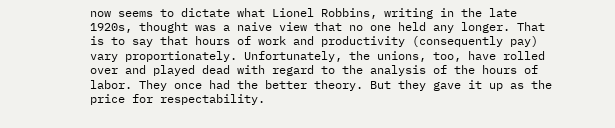now seems to dictate what Lionel Robbins, writing in the late 1920s, thought was a naive view that no one held any longer. That is to say that hours of work and productivity (consequently pay) vary proportionately. Unfortunately, the unions, too, have rolled over and played dead with regard to the analysis of the hours of labor. They once had the better theory. But they gave it up as the price for respectability.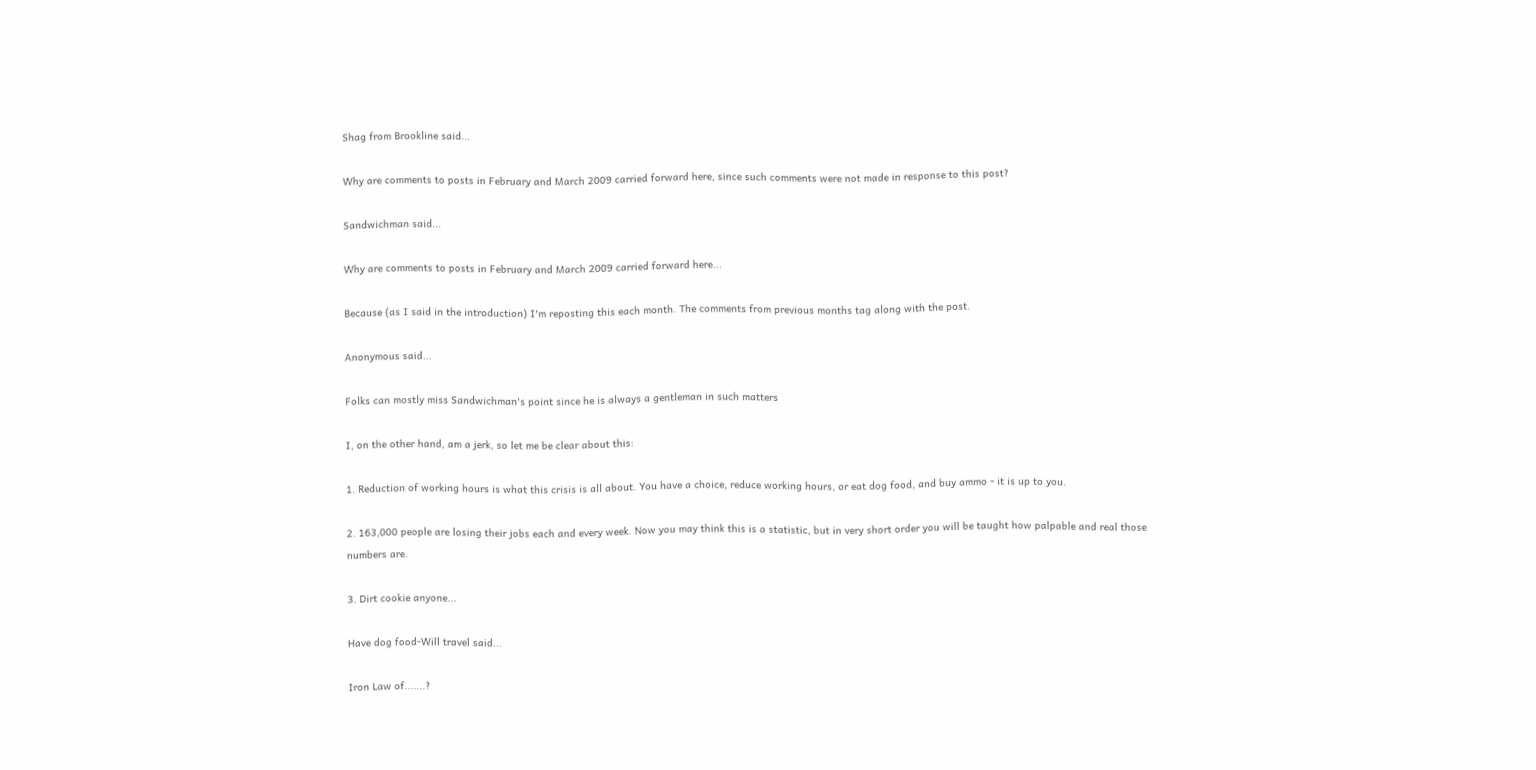Shag from Brookline said...

Why are comments to posts in February and March 2009 carried forward here, since such comments were not made in response to this post?

Sandwichman said...

Why are comments to posts in February and March 2009 carried forward here...

Because (as I said in the introduction) I'm reposting this each month. The comments from previous months tag along with the post.

Anonymous said...

Folks can mostly miss Sandwichman's point since he is always a gentleman in such matters

I, on the other hand, am a jerk, so let me be clear about this:

1. Reduction of working hours is what this crisis is all about. You have a choice, reduce working hours, or eat dog food, and buy ammo - it is up to you.

2. 163,000 people are losing their jobs each and every week. Now you may think this is a statistic, but in very short order you will be taught how palpable and real those numbers are.

3. Dirt cookie anyone...

Have dog food-Will travel said...

Iron Law of.......?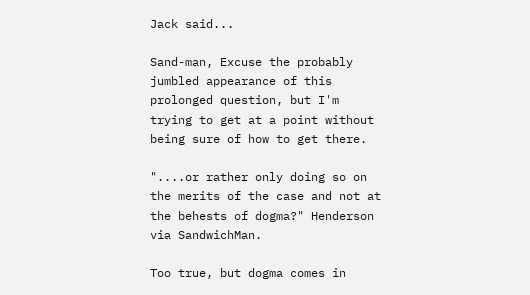Jack said...

Sand-man, Excuse the probably jumbled appearance of this prolonged question, but I'm trying to get at a point without being sure of how to get there.

"....or rather only doing so on the merits of the case and not at the behests of dogma?" Henderson via SandwichMan.

Too true, but dogma comes in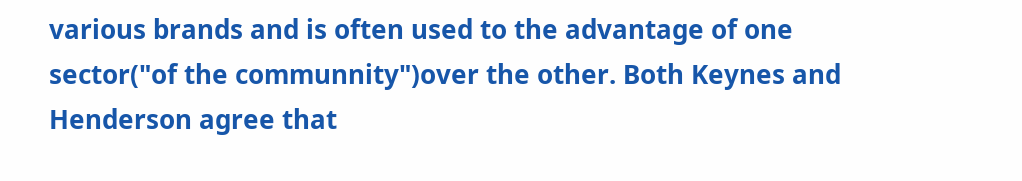various brands and is often used to the advantage of one sector("of the communnity")over the other. Both Keynes and Henderson agree that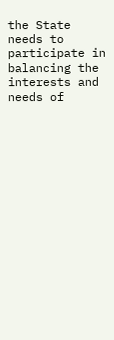the State needs to participate in balancing the interests and needs of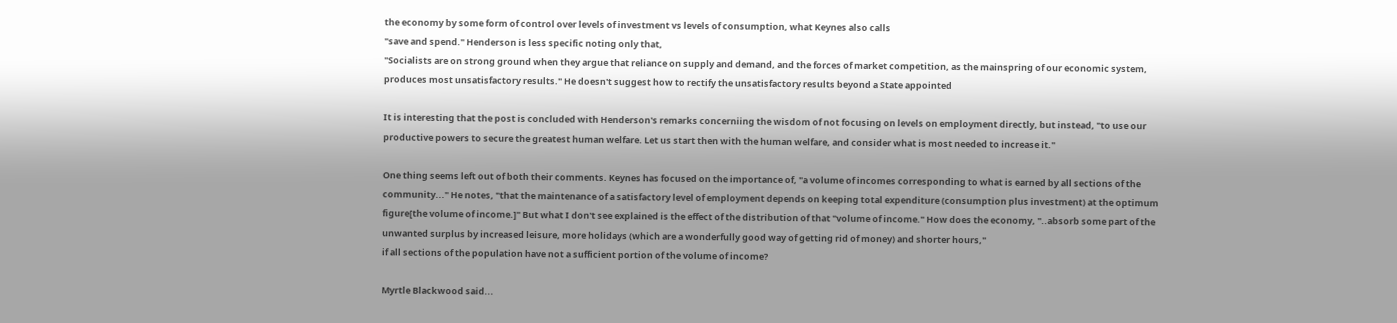the economy by some form of control over levels of investment vs levels of consumption, what Keynes also calls
"save and spend." Henderson is less specific noting only that,
"Socialists are on strong ground when they argue that reliance on supply and demand, and the forces of market competition, as the mainspring of our economic system, produces most unsatisfactory results." He doesn't suggest how to rectify the unsatisfactory results beyond a State appointed

It is interesting that the post is concluded with Henderson's remarks concerniing the wisdom of not focusing on levels on employment directly, but instead, "to use our productive powers to secure the greatest human welfare. Let us start then with the human welfare, and consider what is most needed to increase it."

One thing seems left out of both their comments. Keynes has focused on the importance of, "a volume of incomes corresponding to what is earned by all sections of the community..." He notes, "that the maintenance of a satisfactory level of employment depends on keeping total expenditure (consumption plus investment) at the optimum figure[the volume of income.]" But what I don't see explained is the effect of the distribution of that "volume of income." How does the economy, "..absorb some part of the unwanted surplus by increased leisure, more holidays (which are a wonderfully good way of getting rid of money) and shorter hours,"
if all sections of the population have not a sufficient portion of the volume of income?

Myrtle Blackwood said...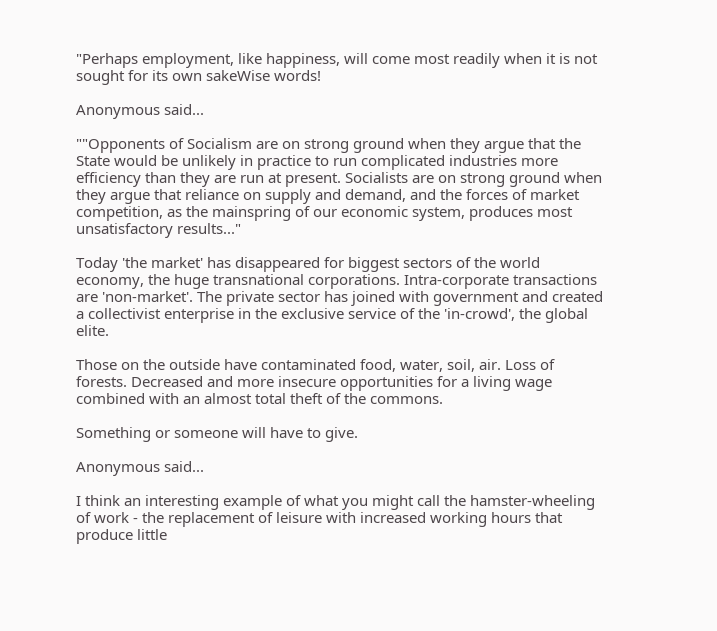"Perhaps employment, like happiness, will come most readily when it is not sought for its own sakeWise words!

Anonymous said...

""Opponents of Socialism are on strong ground when they argue that the State would be unlikely in practice to run complicated industries more efficiency than they are run at present. Socialists are on strong ground when they argue that reliance on supply and demand, and the forces of market competition, as the mainspring of our economic system, produces most unsatisfactory results..."

Today 'the market' has disappeared for biggest sectors of the world economy, the huge transnational corporations. Intra-corporate transactions are 'non-market'. The private sector has joined with government and created a collectivist enterprise in the exclusive service of the 'in-crowd', the global elite.

Those on the outside have contaminated food, water, soil, air. Loss of forests. Decreased and more insecure opportunities for a living wage combined with an almost total theft of the commons.

Something or someone will have to give.

Anonymous said...

I think an interesting example of what you might call the hamster-wheeling of work - the replacement of leisure with increased working hours that produce little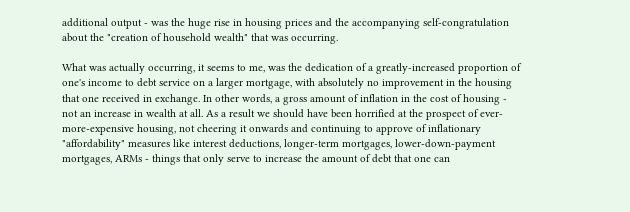additional output - was the huge rise in housing prices and the accompanying self-congratulation about the "creation of household wealth" that was occurring.

What was actually occurring, it seems to me, was the dedication of a greatly-increased proportion of one's income to debt service on a larger mortgage, with absolutely no improvement in the housing that one received in exchange. In other words, a gross amount of inflation in the cost of housing - not an increase in wealth at all. As a result we should have been horrified at the prospect of ever-more-expensive housing, not cheering it onwards and continuing to approve of inflationary "affordability" measures like interest deductions, longer-term mortgages, lower-down-payment mortgages, ARMs - things that only serve to increase the amount of debt that one can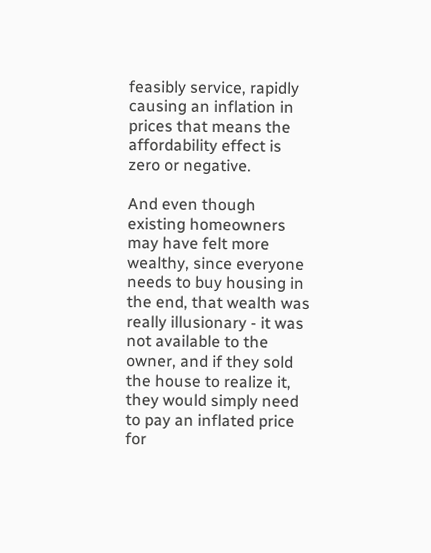feasibly service, rapidly causing an inflation in prices that means the affordability effect is zero or negative.

And even though existing homeowners may have felt more wealthy, since everyone needs to buy housing in the end, that wealth was really illusionary - it was not available to the owner, and if they sold the house to realize it, they would simply need to pay an inflated price for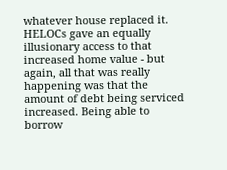whatever house replaced it. HELOCs gave an equally illusionary access to that increased home value - but again, all that was really happening was that the amount of debt being serviced increased. Being able to borrow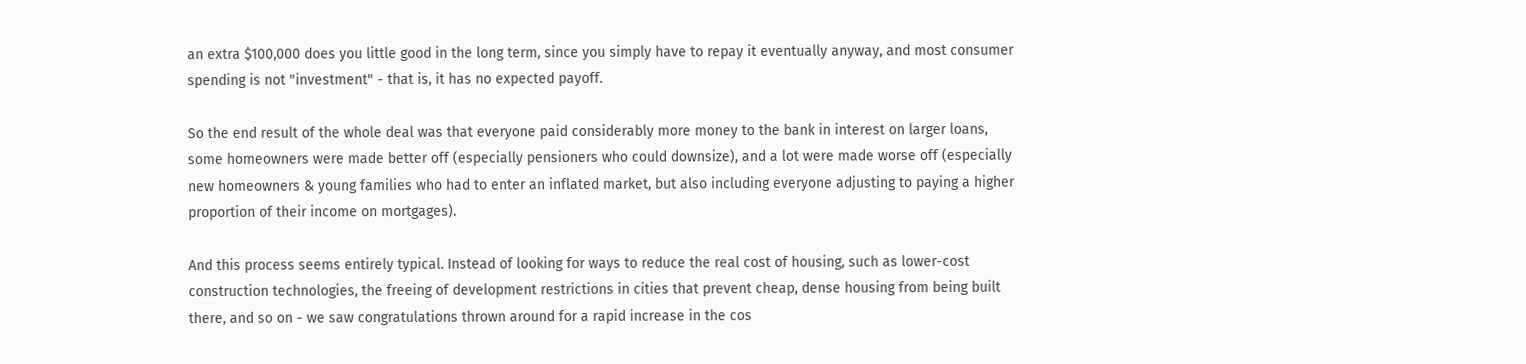an extra $100,000 does you little good in the long term, since you simply have to repay it eventually anyway, and most consumer spending is not "investment" - that is, it has no expected payoff.

So the end result of the whole deal was that everyone paid considerably more money to the bank in interest on larger loans, some homeowners were made better off (especially pensioners who could downsize), and a lot were made worse off (especially new homeowners & young families who had to enter an inflated market, but also including everyone adjusting to paying a higher proportion of their income on mortgages).

And this process seems entirely typical. Instead of looking for ways to reduce the real cost of housing, such as lower-cost construction technologies, the freeing of development restrictions in cities that prevent cheap, dense housing from being built there, and so on - we saw congratulations thrown around for a rapid increase in the cos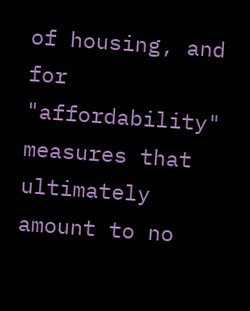of housing, and for "affordability" measures that ultimately amount to no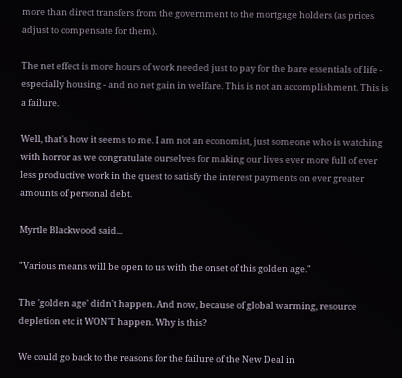more than direct transfers from the government to the mortgage holders (as prices adjust to compensate for them).

The net effect is more hours of work needed just to pay for the bare essentials of life - especially housing - and no net gain in welfare. This is not an accomplishment. This is a failure.

Well, that's how it seems to me. I am not an economist, just someone who is watching with horror as we congratulate ourselves for making our lives ever more full of ever less productive work in the quest to satisfy the interest payments on ever greater amounts of personal debt.

Myrtle Blackwood said...

"Various means will be open to us with the onset of this golden age."

The 'golden age' didn't happen. And now, because of global warming, resource depletion etc it WON'T happen. Why is this?

We could go back to the reasons for the failure of the New Deal in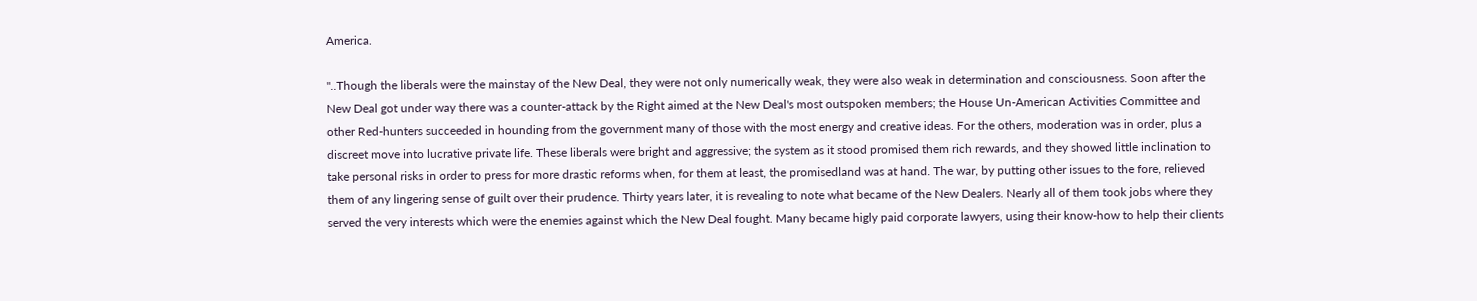America.

"..Though the liberals were the mainstay of the New Deal, they were not only numerically weak, they were also weak in determination and consciousness. Soon after the New Deal got under way there was a counter-attack by the Right aimed at the New Deal's most outspoken members; the House Un-American Activities Committee and other Red-hunters succeeded in hounding from the government many of those with the most energy and creative ideas. For the others, moderation was in order, plus a discreet move into lucrative private life. These liberals were bright and aggressive; the system as it stood promised them rich rewards, and they showed little inclination to take personal risks in order to press for more drastic reforms when, for them at least, the promisedland was at hand. The war, by putting other issues to the fore, relieved them of any lingering sense of guilt over their prudence. Thirty years later, it is revealing to note what became of the New Dealers. Nearly all of them took jobs where they served the very interests which were the enemies against which the New Deal fought. Many became higly paid corporate lawyers, using their know-how to help their clients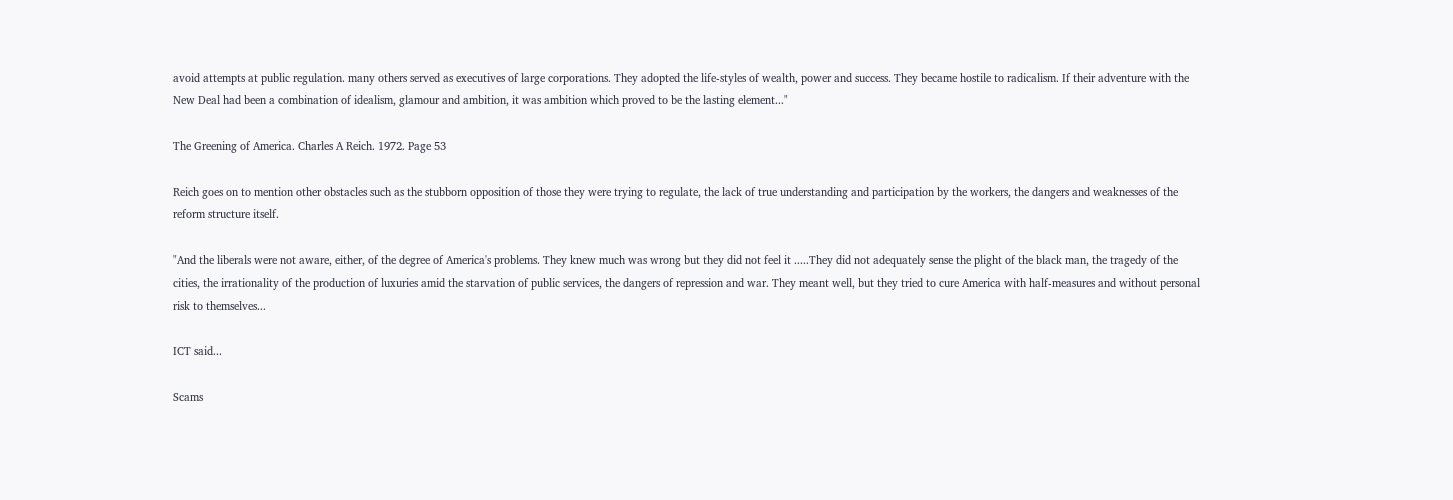avoid attempts at public regulation. many others served as executives of large corporations. They adopted the life-styles of wealth, power and success. They became hostile to radicalism. If their adventure with the New Deal had been a combination of idealism, glamour and ambition, it was ambition which proved to be the lasting element..."

The Greening of America. Charles A Reich. 1972. Page 53

Reich goes on to mention other obstacles such as the stubborn opposition of those they were trying to regulate, the lack of true understanding and participation by the workers, the dangers and weaknesses of the reform structure itself.

"And the liberals were not aware, either, of the degree of America's problems. They knew much was wrong but they did not feel it .....They did not adequately sense the plight of the black man, the tragedy of the cities, the irrationality of the production of luxuries amid the starvation of public services, the dangers of repression and war. They meant well, but they tried to cure America with half-measures and without personal risk to themselves...

ICT said...

Scams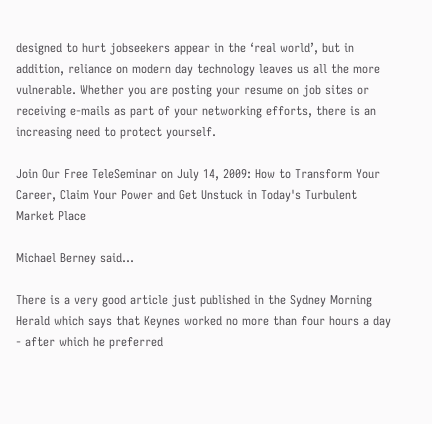designed to hurt jobseekers appear in the ‘real world’, but in addition, reliance on modern day technology leaves us all the more vulnerable. Whether you are posting your resume on job sites or receiving e-mails as part of your networking efforts, there is an increasing need to protect yourself.

Join Our Free TeleSeminar on July 14, 2009: How to Transform Your Career, Claim Your Power and Get Unstuck in Today's Turbulent Market Place

Michael Berney said...

There is a very good article just published in the Sydney Morning Herald which says that Keynes worked no more than four hours a day - after which he preferred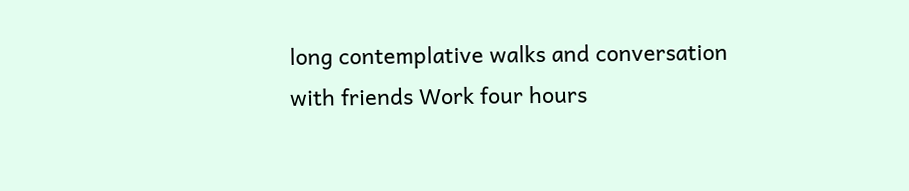long contemplative walks and conversation with friends Work four hours